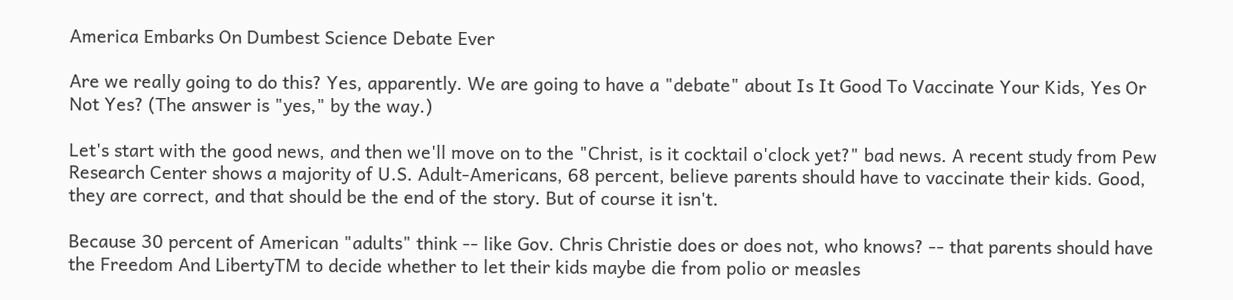America Embarks On Dumbest Science Debate Ever

Are we really going to do this? Yes, apparently. We are going to have a "debate" about Is It Good To Vaccinate Your Kids, Yes Or Not Yes? (The answer is "yes," by the way.)

Let's start with the good news, and then we'll move on to the "Christ, is it cocktail o'clock yet?" bad news. A recent study from Pew Research Center shows a majority of U.S. Adult-Americans, 68 percent, believe parents should have to vaccinate their kids. Good, they are correct, and that should be the end of the story. But of course it isn't.

Because 30 percent of American "adults" think -- like Gov. Chris Christie does or does not, who knows? -- that parents should have the Freedom And LibertyTM to decide whether to let their kids maybe die from polio or measles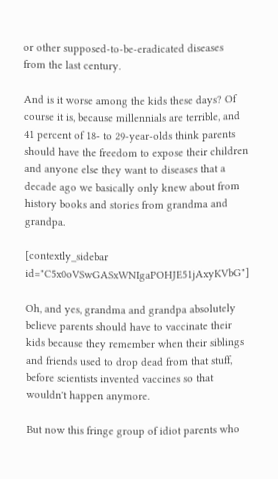or other supposed-to-be-eradicated diseases from the last century.

And is it worse among the kids these days? Of course it is, because millennials are terrible, and 41 percent of 18- to 29-year-olds think parents should have the freedom to expose their children and anyone else they want to diseases that a decade ago we basically only knew about from history books and stories from grandma and grandpa.

[contextly_sidebar id="C5x0oVSwGASxWNIgaPOHJE51jAxyKVbG"]

Oh, and yes, grandma and grandpa absolutely believe parents should have to vaccinate their kids because they remember when their siblings and friends used to drop dead from that stuff, before scientists invented vaccines so that wouldn't happen anymore.

But now this fringe group of idiot parents who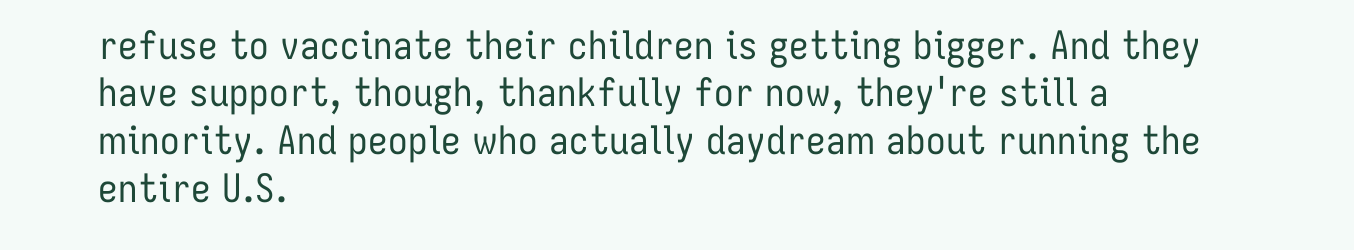refuse to vaccinate their children is getting bigger. And they have support, though, thankfully for now, they're still a minority. And people who actually daydream about running the entire U.S.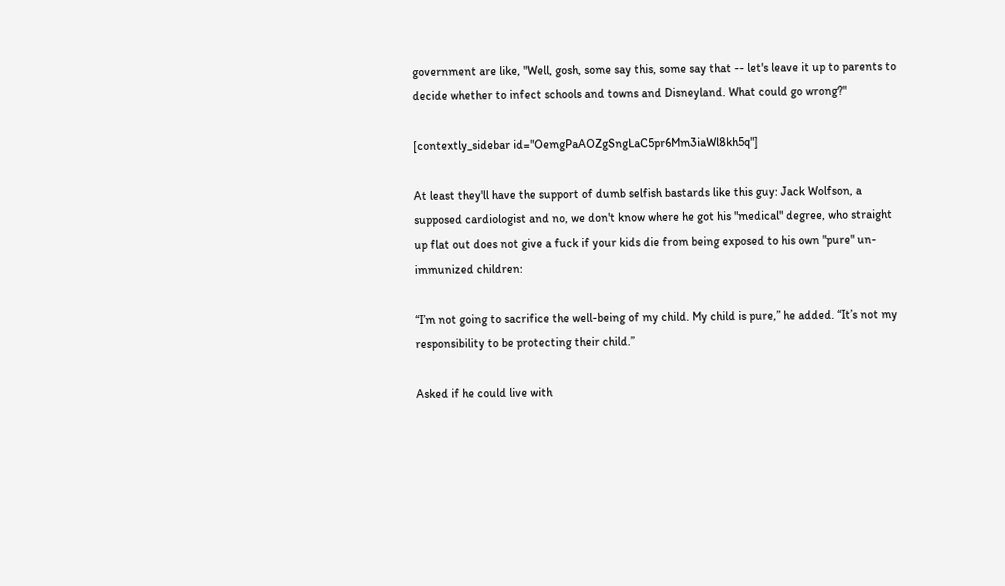government are like, "Well, gosh, some say this, some say that -- let's leave it up to parents to decide whether to infect schools and towns and Disneyland. What could go wrong?"

[contextly_sidebar id="OemgPaAOZgSngLaC5pr6Mm3iaWl8kh5q"]

At least they'll have the support of dumb selfish bastards like this guy: Jack Wolfson, a supposed cardiologist and no, we don't know where he got his "medical" degree, who straight up flat out does not give a fuck if your kids die from being exposed to his own "pure" un-immunized children:

“I’m not going to sacrifice the well-being of my child. My child is pure,” he added. “It’s not my responsibility to be protecting their child.”

Asked if he could live with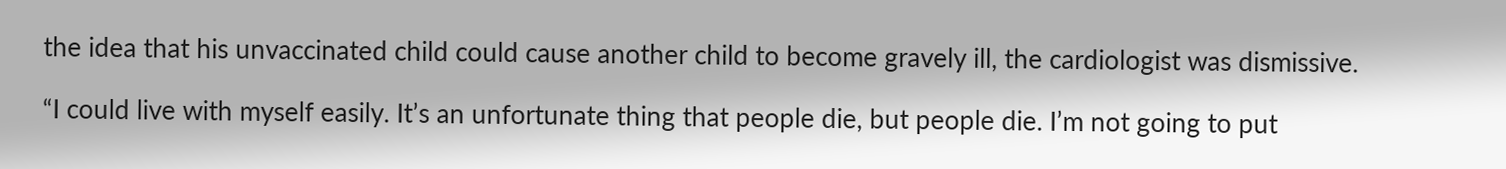the idea that his unvaccinated child could cause another child to become gravely ill, the cardiologist was dismissive.

“I could live with myself easily. It’s an unfortunate thing that people die, but people die. I’m not going to put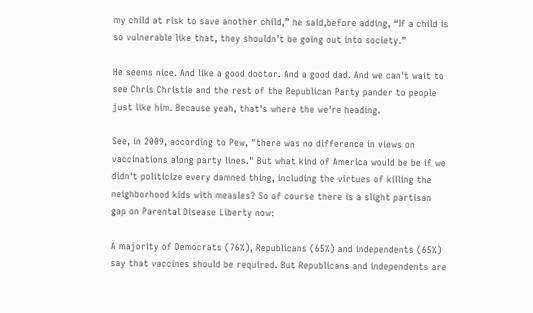my child at risk to save another child,” he said,before adding, “If a child is so vulnerable like that, they shouldn’t be going out into society.”

He seems nice. And like a good doctor. And a good dad. And we can't wait to see Chris Christie and the rest of the Republican Party pander to people just like him. Because yeah, that's where the we're heading.

See, in 2009, according to Pew, "there was no difference in views on vaccinations along party lines." But what kind of America would be be if we didn't politicize every damned thing, including the virtues of killing the neighborhood kids with measles? So of course there is a slight partisan gap on Parental Disease Liberty now:

A majority of Democrats (76%), Republicans (65%) and independents (65%) say that vaccines should be required. But Republicans and independents are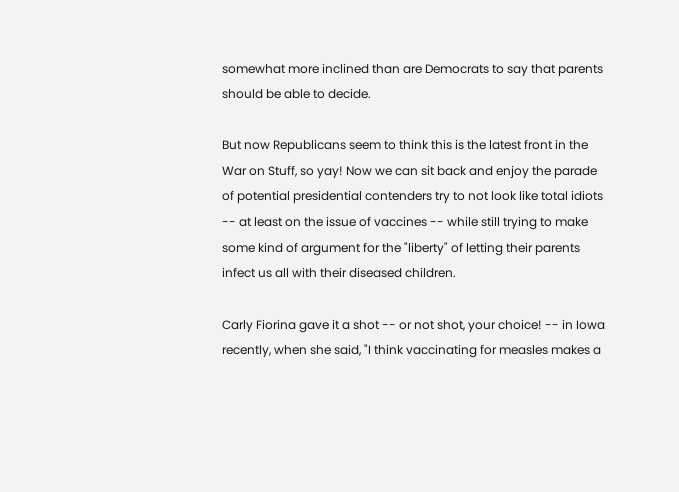somewhat more inclined than are Democrats to say that parents should be able to decide.

But now Republicans seem to think this is the latest front in the War on Stuff, so yay! Now we can sit back and enjoy the parade of potential presidential contenders try to not look like total idiots -- at least on the issue of vaccines -- while still trying to make some kind of argument for the "liberty" of letting their parents infect us all with their diseased children.

Carly Fiorina gave it a shot -- or not shot, your choice! -- in Iowa recently, when she said, "I think vaccinating for measles makes a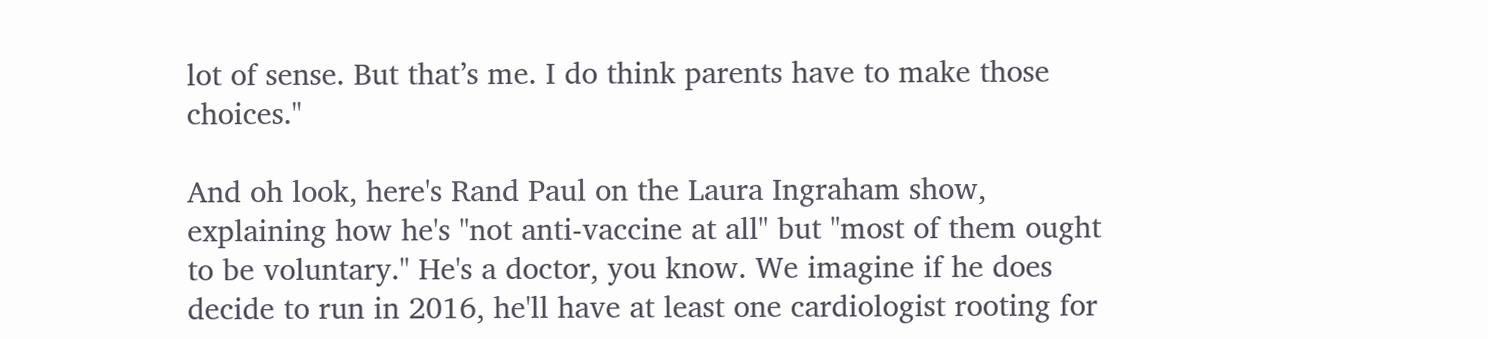lot of sense. But that’s me. I do think parents have to make those choices."

And oh look, here's Rand Paul on the Laura Ingraham show, explaining how he's "not anti-vaccine at all" but "most of them ought to be voluntary." He's a doctor, you know. We imagine if he does decide to run in 2016, he'll have at least one cardiologist rooting for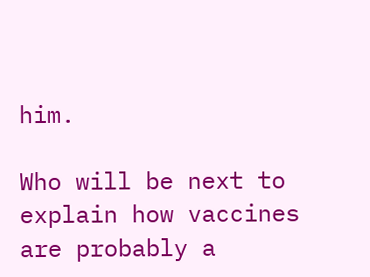him.

Who will be next to explain how vaccines are probably a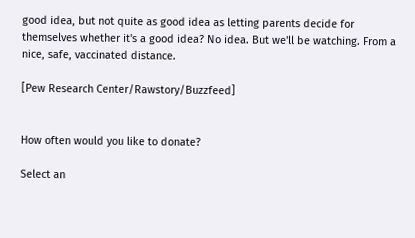good idea, but not quite as good idea as letting parents decide for themselves whether it's a good idea? No idea. But we'll be watching. From a nice, safe, vaccinated distance.

[Pew Research Center/Rawstory/Buzzfeed]


How often would you like to donate?

Select an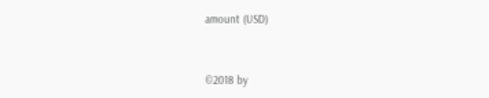amount (USD)


©2018 by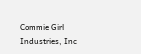Commie Girl Industries, Inc